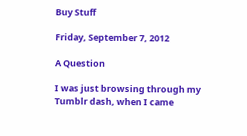Buy Stuff

Friday, September 7, 2012

A Question

I was just browsing through my Tumblr dash, when I came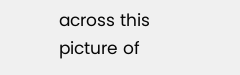across this picture of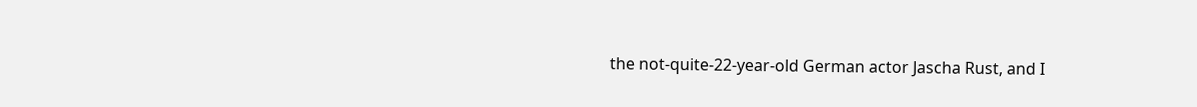the not-quite-22-year-old German actor Jascha Rust, and I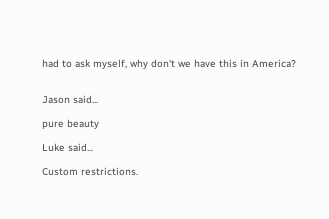had to ask myself, why don't we have this in America?


Jason said...

pure beauty

Luke said...

Custom restrictions.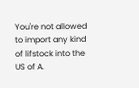You're not allowed to import any kind of lifstock into the US of A.